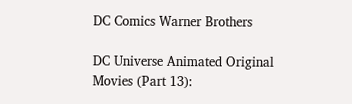DC Comics Warner Brothers

DC Universe Animated Original Movies (Part 13):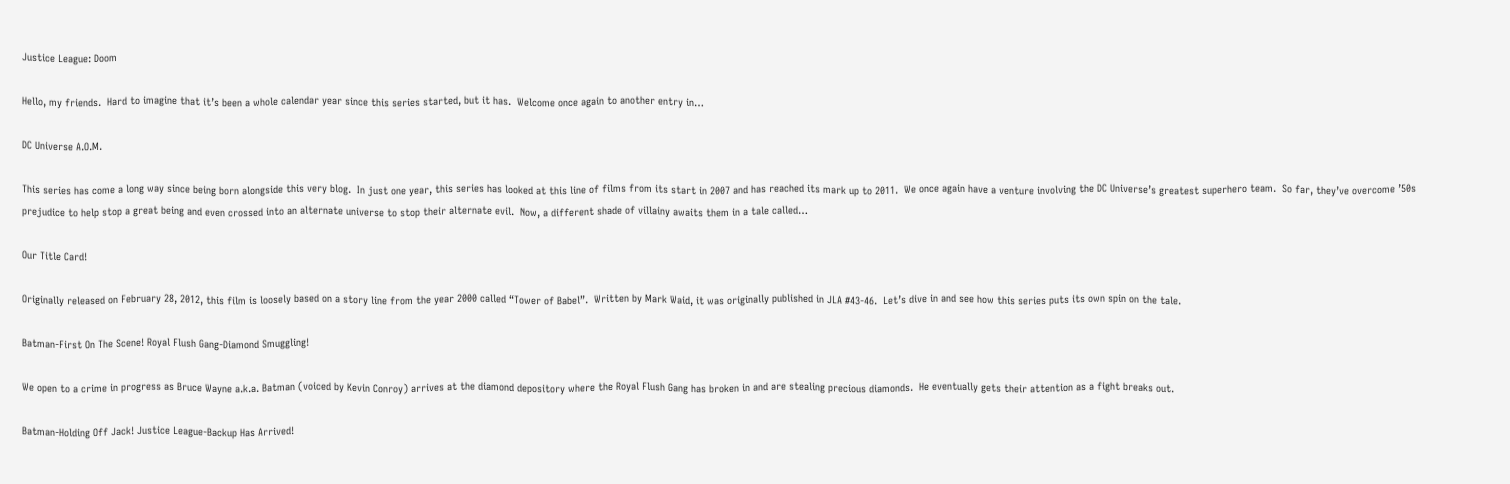Justice League: Doom

Hello, my friends.  Hard to imagine that it’s been a whole calendar year since this series started, but it has.  Welcome once again to another entry in…

DC Universe A.O.M.

This series has come a long way since being born alongside this very blog.  In just one year, this series has looked at this line of films from its start in 2007 and has reached its mark up to 2011.  We once again have a venture involving the DC Universe’s greatest superhero team.  So far, they’ve overcome ’50s prejudice to help stop a great being and even crossed into an alternate universe to stop their alternate evil.  Now, a different shade of villainy awaits them in a tale called…

Our Title Card!

Originally released on February 28, 2012, this film is loosely based on a story line from the year 2000 called “Tower of Babel”.  Written by Mark Waid, it was originally published in JLA #43-46.  Let’s dive in and see how this series puts its own spin on the tale.

Batman-First On The Scene! Royal Flush Gang-Diamond Smuggling!

We open to a crime in progress as Bruce Wayne a.k.a. Batman (voiced by Kevin Conroy) arrives at the diamond depository where the Royal Flush Gang has broken in and are stealing precious diamonds.  He eventually gets their attention as a fight breaks out.

Batman-Holding Off Jack! Justice League-Backup Has Arrived!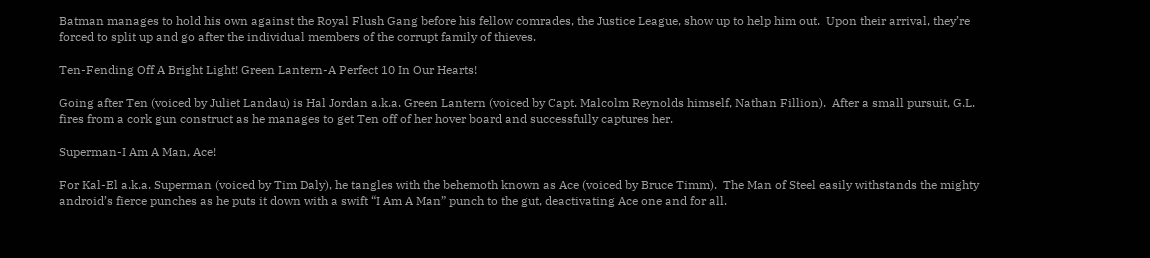Batman manages to hold his own against the Royal Flush Gang before his fellow comrades, the Justice League, show up to help him out.  Upon their arrival, they’re forced to split up and go after the individual members of the corrupt family of thieves.

Ten-Fending Off A Bright Light! Green Lantern-A Perfect 10 In Our Hearts!

Going after Ten (voiced by Juliet Landau) is Hal Jordan a.k.a. Green Lantern (voiced by Capt. Malcolm Reynolds himself, Nathan Fillion).  After a small pursuit, G.L. fires from a cork gun construct as he manages to get Ten off of her hover board and successfully captures her.

Superman-I Am A Man, Ace!

For Kal-El a.k.a. Superman (voiced by Tim Daly), he tangles with the behemoth known as Ace (voiced by Bruce Timm).  The Man of Steel easily withstands the mighty android’s fierce punches as he puts it down with a swift “I Am A Man” punch to the gut, deactivating Ace one and for all.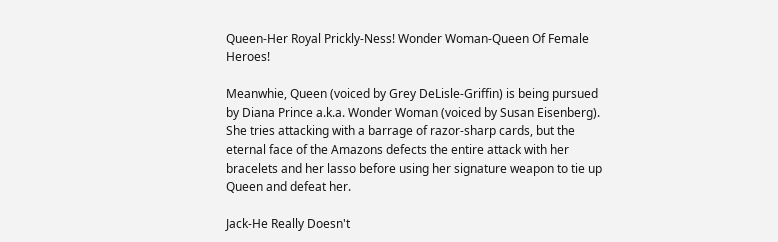Queen-Her Royal Prickly-Ness! Wonder Woman-Queen Of Female Heroes!

Meanwhie, Queen (voiced by Grey DeLisle-Griffin) is being pursued by Diana Prince a.k.a. Wonder Woman (voiced by Susan Eisenberg).  She tries attacking with a barrage of razor-sharp cards, but the eternal face of the Amazons defects the entire attack with her bracelets and her lasso before using her signature weapon to tie up Queen and defeat her.

Jack-He Really Doesn't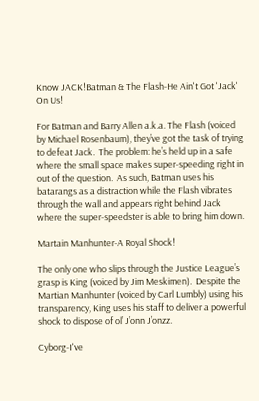Know JACK!Batman & The Flash-He Ain't Got 'Jack' On Us!

For Batman and Barry Allen a.k.a. The Flash (voiced by Michael Rosenbaum), they’ve got the task of trying to defeat Jack.  The problem: he’s held up in a safe where the small space makes super-speeding right in out of the question.  As such, Batman uses his batarangs as a distraction while the Flash vibrates through the wall and appears right behind Jack where the super-speedster is able to bring him down.

Martain Manhunter-A Royal Shock!

The only one who slips through the Justice League’s grasp is King (voiced by Jim Meskimen).  Despite the Martian Manhunter (voiced by Carl Lumbly) using his transparency, King uses his staff to deliver a powerful shock to dispose of ol’ J’onn J’onzz.

Cyborg-I've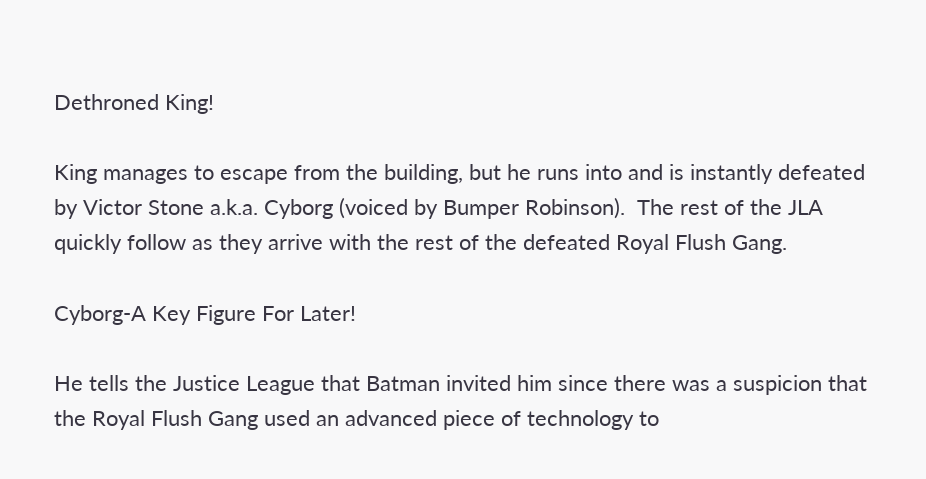Dethroned King!

King manages to escape from the building, but he runs into and is instantly defeated by Victor Stone a.k.a. Cyborg (voiced by Bumper Robinson).  The rest of the JLA quickly follow as they arrive with the rest of the defeated Royal Flush Gang.

Cyborg-A Key Figure For Later!

He tells the Justice League that Batman invited him since there was a suspicion that the Royal Flush Gang used an advanced piece of technology to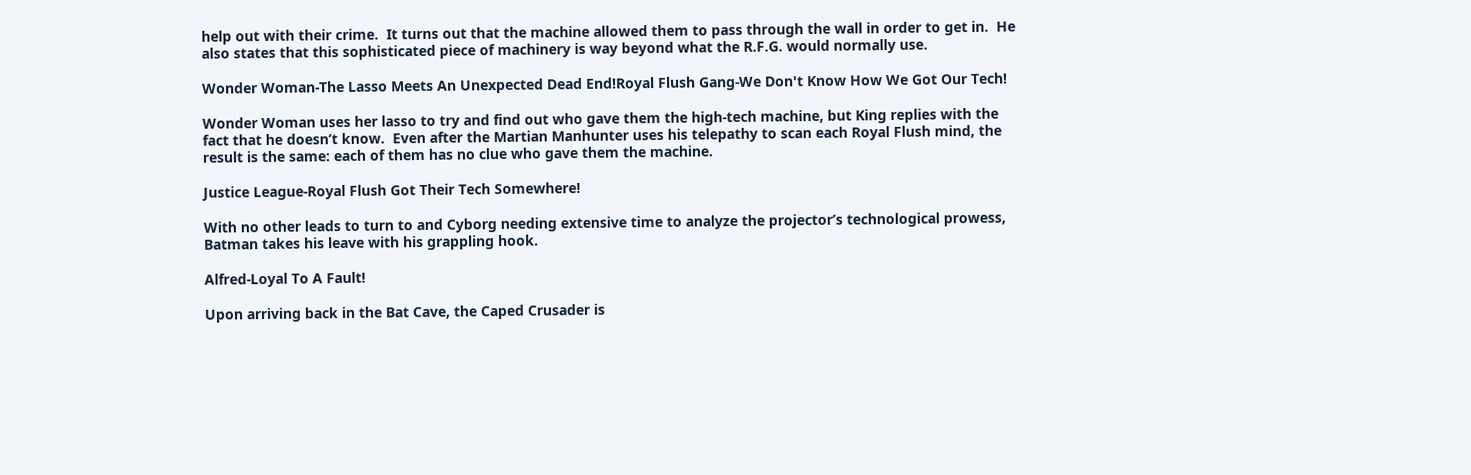help out with their crime.  It turns out that the machine allowed them to pass through the wall in order to get in.  He also states that this sophisticated piece of machinery is way beyond what the R.F.G. would normally use.

Wonder Woman-The Lasso Meets An Unexpected Dead End!Royal Flush Gang-We Don't Know How We Got Our Tech!

Wonder Woman uses her lasso to try and find out who gave them the high-tech machine, but King replies with the fact that he doesn’t know.  Even after the Martian Manhunter uses his telepathy to scan each Royal Flush mind, the result is the same: each of them has no clue who gave them the machine.

Justice League-Royal Flush Got Their Tech Somewhere!

With no other leads to turn to and Cyborg needing extensive time to analyze the projector’s technological prowess, Batman takes his leave with his grappling hook.

Alfred-Loyal To A Fault!

Upon arriving back in the Bat Cave, the Caped Crusader is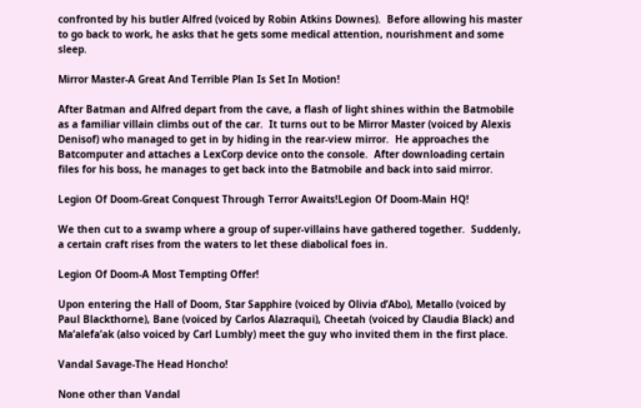confronted by his butler Alfred (voiced by Robin Atkins Downes).  Before allowing his master to go back to work, he asks that he gets some medical attention, nourishment and some sleep.

Mirror Master-A Great And Terrible Plan Is Set In Motion!

After Batman and Alfred depart from the cave, a flash of light shines within the Batmobile as a familiar villain climbs out of the car.  It turns out to be Mirror Master (voiced by Alexis Denisof) who managed to get in by hiding in the rear-view mirror.  He approaches the Batcomputer and attaches a LexCorp device onto the console.  After downloading certain files for his boss, he manages to get back into the Batmobile and back into said mirror.

Legion Of Doom-Great Conquest Through Terror Awaits!Legion Of Doom-Main HQ!

We then cut to a swamp where a group of super-villains have gathered together.  Suddenly, a certain craft rises from the waters to let these diabolical foes in.

Legion Of Doom-A Most Tempting Offer!

Upon entering the Hall of Doom, Star Sapphire (voiced by Olivia d’Abo), Metallo (voiced by Paul Blackthorne), Bane (voiced by Carlos Alazraqui), Cheetah (voiced by Claudia Black) and Ma’alefa’ak (also voiced by Carl Lumbly) meet the guy who invited them in the first place.

Vandal Savage-The Head Honcho!

None other than Vandal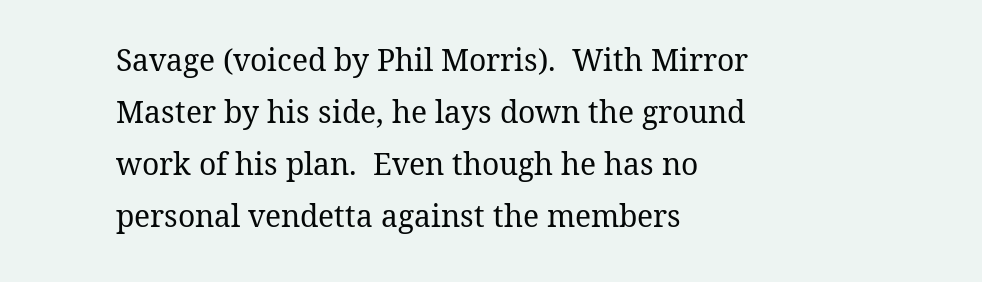Savage (voiced by Phil Morris).  With Mirror Master by his side, he lays down the ground work of his plan.  Even though he has no personal vendetta against the members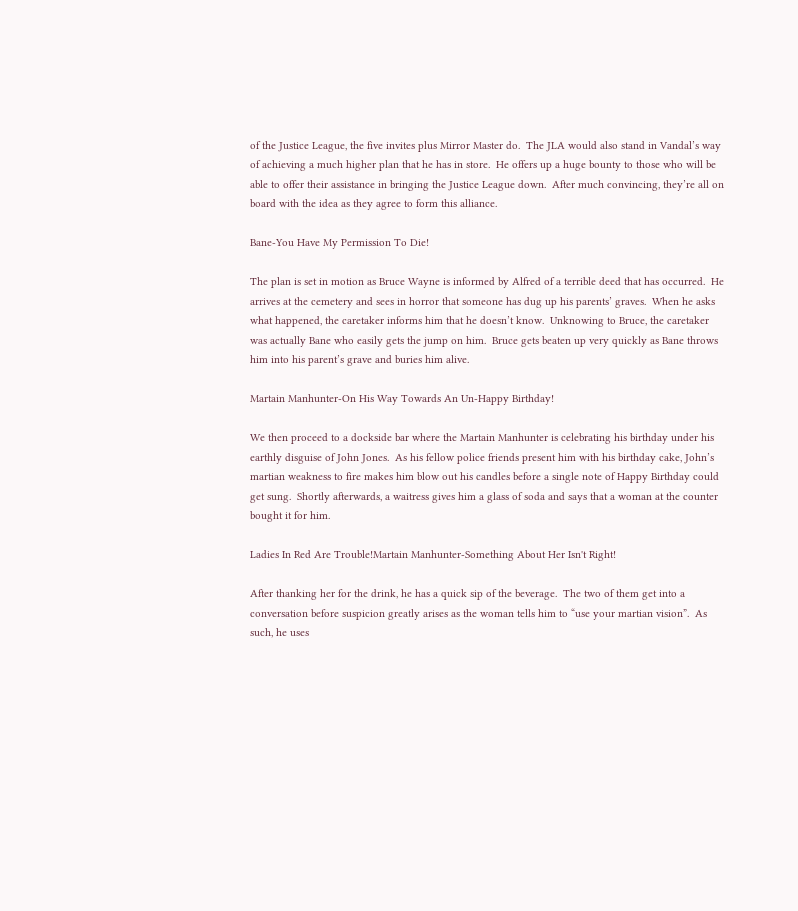of the Justice League, the five invites plus Mirror Master do.  The JLA would also stand in Vandal’s way of achieving a much higher plan that he has in store.  He offers up a huge bounty to those who will be able to offer their assistance in bringing the Justice League down.  After much convincing, they’re all on board with the idea as they agree to form this alliance.

Bane-You Have My Permission To Die!

The plan is set in motion as Bruce Wayne is informed by Alfred of a terrible deed that has occurred.  He arrives at the cemetery and sees in horror that someone has dug up his parents’ graves.  When he asks what happened, the caretaker informs him that he doesn’t know.  Unknowing to Bruce, the caretaker was actually Bane who easily gets the jump on him.  Bruce gets beaten up very quickly as Bane throws him into his parent’s grave and buries him alive.

Martain Manhunter-On His Way Towards An Un-Happy Birthday!

We then proceed to a dockside bar where the Martain Manhunter is celebrating his birthday under his earthly disguise of John Jones.  As his fellow police friends present him with his birthday cake, John’s martian weakness to fire makes him blow out his candles before a single note of Happy Birthday could get sung.  Shortly afterwards, a waitress gives him a glass of soda and says that a woman at the counter bought it for him.

Ladies In Red Are Trouble!Martain Manhunter-Something About Her Isn't Right!

After thanking her for the drink, he has a quick sip of the beverage.  The two of them get into a conversation before suspicion greatly arises as the woman tells him to “use your martian vision”.  As such, he uses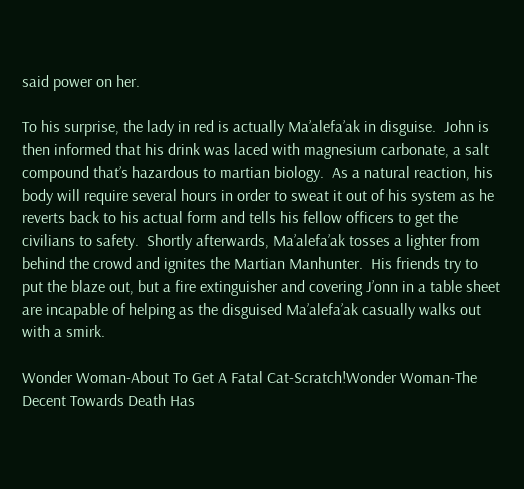said power on her.

To his surprise, the lady in red is actually Ma’alefa’ak in disguise.  John is then informed that his drink was laced with magnesium carbonate, a salt compound that’s hazardous to martian biology.  As a natural reaction, his body will require several hours in order to sweat it out of his system as he reverts back to his actual form and tells his fellow officers to get the civilians to safety.  Shortly afterwards, Ma’alefa’ak tosses a lighter from behind the crowd and ignites the Martian Manhunter.  His friends try to put the blaze out, but a fire extinguisher and covering J’onn in a table sheet are incapable of helping as the disguised Ma’alefa’ak casually walks out with a smirk.

Wonder Woman-About To Get A Fatal Cat-Scratch!Wonder Woman-The Decent Towards Death Has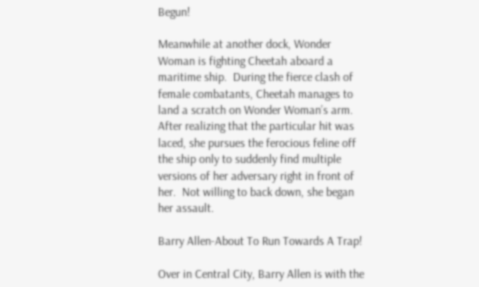Begun!

Meanwhile at another dock, Wonder Woman is fighting Cheetah aboard a maritime ship.  During the fierce clash of female combatants, Cheetah manages to land a scratch on Wonder Woman’s arm.  After realizing that the particular hit was laced, she pursues the ferocious feline off the ship only to suddenly find multiple versions of her adversary right in front of her.  Not willing to back down, she began her assault.

Barry Allen-About To Run Towards A Trap!

Over in Central City, Barry Allen is with the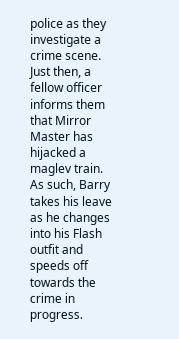police as they investigate a crime scene.  Just then, a fellow officer informs them that Mirror Master has hijacked a maglev train.  As such, Barry takes his leave as he changes into his Flash outfit and speeds off towards the crime in progress.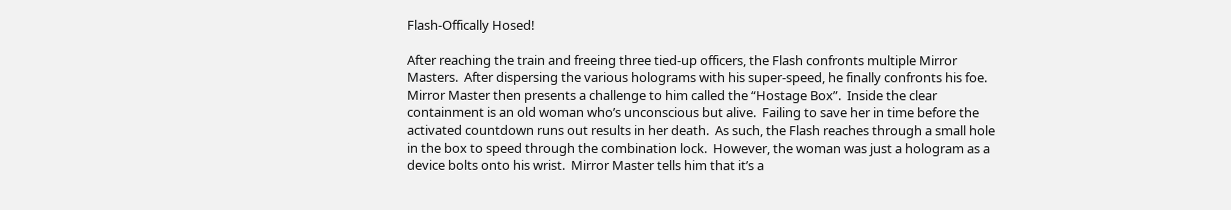Flash-Offically Hosed!

After reaching the train and freeing three tied-up officers, the Flash confronts multiple Mirror Masters.  After dispersing the various holograms with his super-speed, he finally confronts his foe.  Mirror Master then presents a challenge to him called the “Hostage Box”.  Inside the clear containment is an old woman who’s unconscious but alive.  Failing to save her in time before the activated countdown runs out results in her death.  As such, the Flash reaches through a small hole in the box to speed through the combination lock.  However, the woman was just a hologram as a device bolts onto his wrist.  Mirror Master tells him that it’s a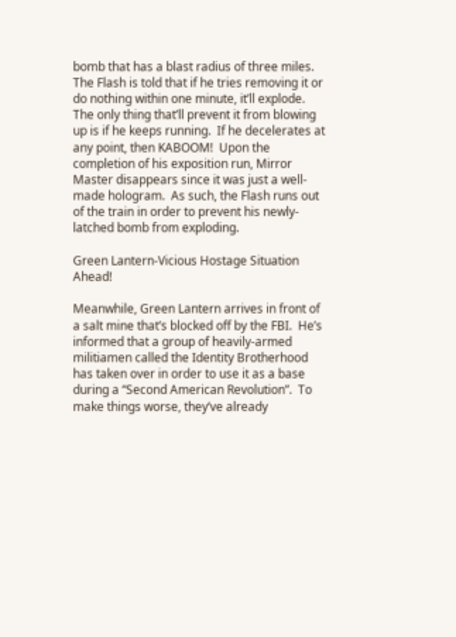bomb that has a blast radius of three miles.  The Flash is told that if he tries removing it or do nothing within one minute, it’ll explode.  The only thing that’ll prevent it from blowing up is if he keeps running.  If he decelerates at any point, then KABOOM!  Upon the completion of his exposition run, Mirror Master disappears since it was just a well-made hologram.  As such, the Flash runs out of the train in order to prevent his newly-latched bomb from exploding.

Green Lantern-Vicious Hostage Situation Ahead!

Meanwhile, Green Lantern arrives in front of a salt mine that’s blocked off by the FBI.  He’s informed that a group of heavily-armed militiamen called the Identity Brotherhood has taken over in order to use it as a base during a “Second American Revolution”.  To make things worse, they’ve already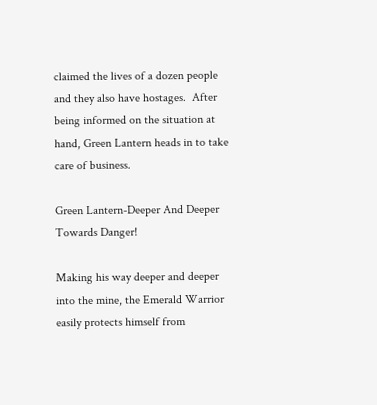claimed the lives of a dozen people and they also have hostages.  After being informed on the situation at hand, Green Lantern heads in to take care of business.

Green Lantern-Deeper And Deeper Towards Danger!

Making his way deeper and deeper into the mine, the Emerald Warrior easily protects himself from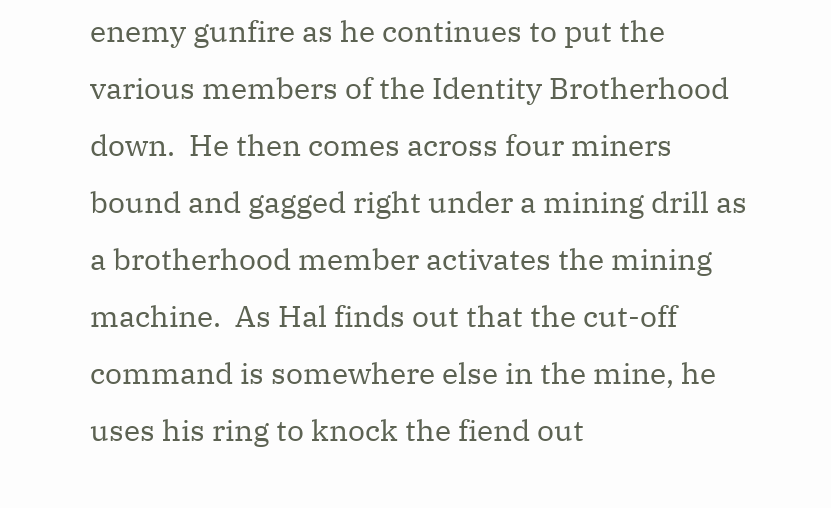enemy gunfire as he continues to put the various members of the Identity Brotherhood down.  He then comes across four miners bound and gagged right under a mining drill as a brotherhood member activates the mining machine.  As Hal finds out that the cut-off command is somewhere else in the mine, he uses his ring to knock the fiend out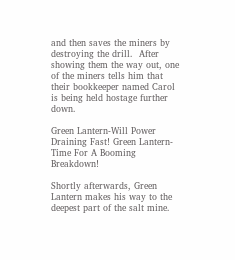and then saves the miners by destroying the drill.  After showing them the way out, one of the miners tells him that their bookkeeper named Carol is being held hostage further down.

Green Lantern-Will Power Draining Fast! Green Lantern-Time For A Booming Breakdown!

Shortly afterwards, Green Lantern makes his way to the deepest part of the salt mine.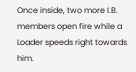Once inside, two more I.B. members open fire while a Loader speeds right towards him.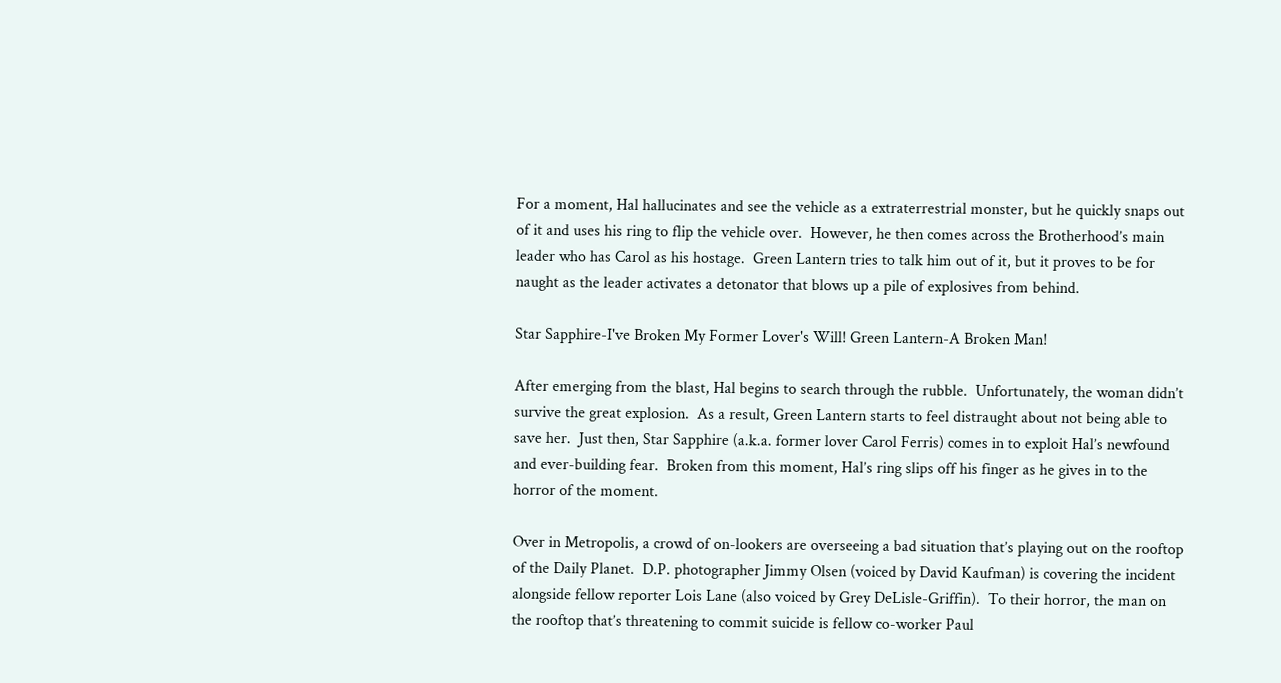For a moment, Hal hallucinates and see the vehicle as a extraterrestrial monster, but he quickly snaps out of it and uses his ring to flip the vehicle over.  However, he then comes across the Brotherhood’s main leader who has Carol as his hostage.  Green Lantern tries to talk him out of it, but it proves to be for naught as the leader activates a detonator that blows up a pile of explosives from behind.

Star Sapphire-I've Broken My Former Lover's Will! Green Lantern-A Broken Man!

After emerging from the blast, Hal begins to search through the rubble.  Unfortunately, the woman didn’t survive the great explosion.  As a result, Green Lantern starts to feel distraught about not being able to save her.  Just then, Star Sapphire (a.k.a. former lover Carol Ferris) comes in to exploit Hal’s newfound and ever-building fear.  Broken from this moment, Hal’s ring slips off his finger as he gives in to the horror of the moment.

Over in Metropolis, a crowd of on-lookers are overseeing a bad situation that’s playing out on the rooftop of the Daily Planet.  D.P. photographer Jimmy Olsen (voiced by David Kaufman) is covering the incident alongside fellow reporter Lois Lane (also voiced by Grey DeLisle-Griffin).  To their horror, the man on the rooftop that’s threatening to commit suicide is fellow co-worker Paul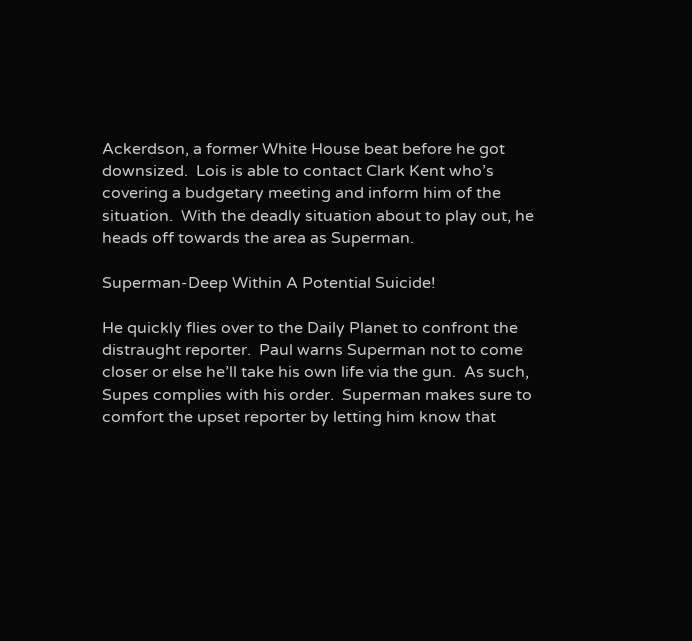Ackerdson, a former White House beat before he got downsized.  Lois is able to contact Clark Kent who’s covering a budgetary meeting and inform him of the situation.  With the deadly situation about to play out, he heads off towards the area as Superman.

Superman-Deep Within A Potential Suicide!

He quickly flies over to the Daily Planet to confront the distraught reporter.  Paul warns Superman not to come closer or else he’ll take his own life via the gun.  As such, Supes complies with his order.  Superman makes sure to comfort the upset reporter by letting him know that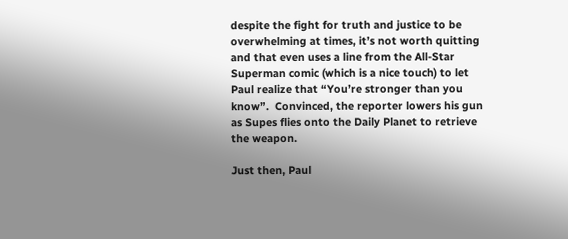despite the fight for truth and justice to be overwhelming at times, it’s not worth quitting and that even uses a line from the All-Star Superman comic (which is a nice touch) to let Paul realize that “You’re stronger than you know”.  Convinced, the reporter lowers his gun as Supes flies onto the Daily Planet to retrieve the weapon.

Just then, Paul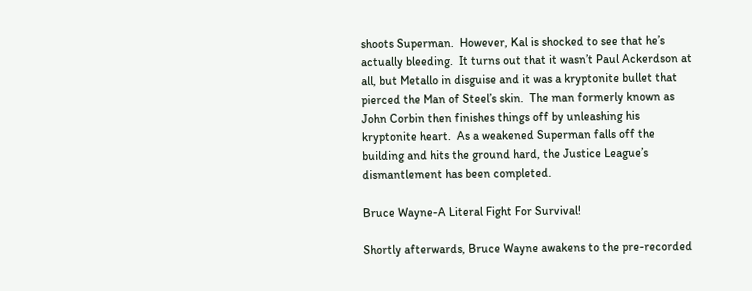shoots Superman.  However, Kal is shocked to see that he’s actually bleeding.  It turns out that it wasn’t Paul Ackerdson at all, but Metallo in disguise and it was a kryptonite bullet that pierced the Man of Steel’s skin.  The man formerly known as John Corbin then finishes things off by unleashing his kryptonite heart.  As a weakened Superman falls off the building and hits the ground hard, the Justice League’s dismantlement has been completed.

Bruce Wayne-A Literal Fight For Survival!

Shortly afterwards, Bruce Wayne awakens to the pre-recorded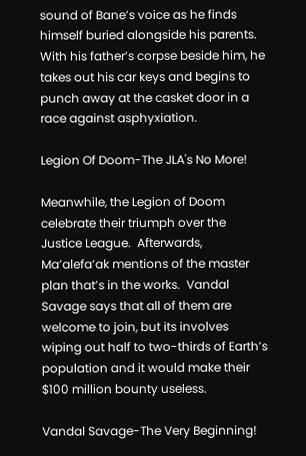sound of Bane’s voice as he finds himself buried alongside his parents.  With his father’s corpse beside him, he takes out his car keys and begins to punch away at the casket door in a race against asphyxiation.

Legion Of Doom-The JLA's No More!

Meanwhile, the Legion of Doom celebrate their triumph over the Justice League.  Afterwards, Ma’alefa’ak mentions of the master plan that’s in the works.  Vandal Savage says that all of them are welcome to join, but its involves wiping out half to two-thirds of Earth’s population and it would make their $100 million bounty useless.

Vandal Savage-The Very Beginning!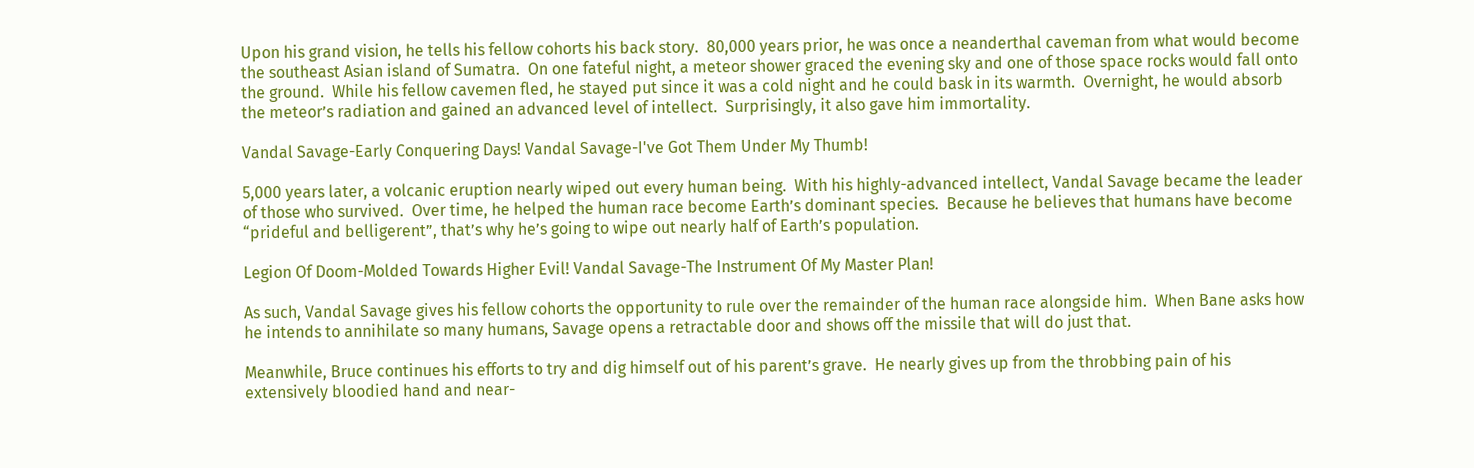Upon his grand vision, he tells his fellow cohorts his back story.  80,000 years prior, he was once a neanderthal caveman from what would become the southeast Asian island of Sumatra.  On one fateful night, a meteor shower graced the evening sky and one of those space rocks would fall onto the ground.  While his fellow cavemen fled, he stayed put since it was a cold night and he could bask in its warmth.  Overnight, he would absorb the meteor’s radiation and gained an advanced level of intellect.  Surprisingly, it also gave him immortality.

Vandal Savage-Early Conquering Days! Vandal Savage-I've Got Them Under My Thumb!

5,000 years later, a volcanic eruption nearly wiped out every human being.  With his highly-advanced intellect, Vandal Savage became the leader of those who survived.  Over time, he helped the human race become Earth’s dominant species.  Because he believes that humans have become “prideful and belligerent”, that’s why he’s going to wipe out nearly half of Earth’s population.

Legion Of Doom-Molded Towards Higher Evil! Vandal Savage-The Instrument Of My Master Plan!

As such, Vandal Savage gives his fellow cohorts the opportunity to rule over the remainder of the human race alongside him.  When Bane asks how he intends to annihilate so many humans, Savage opens a retractable door and shows off the missile that will do just that.

Meanwhile, Bruce continues his efforts to try and dig himself out of his parent’s grave.  He nearly gives up from the throbbing pain of his extensively bloodied hand and near-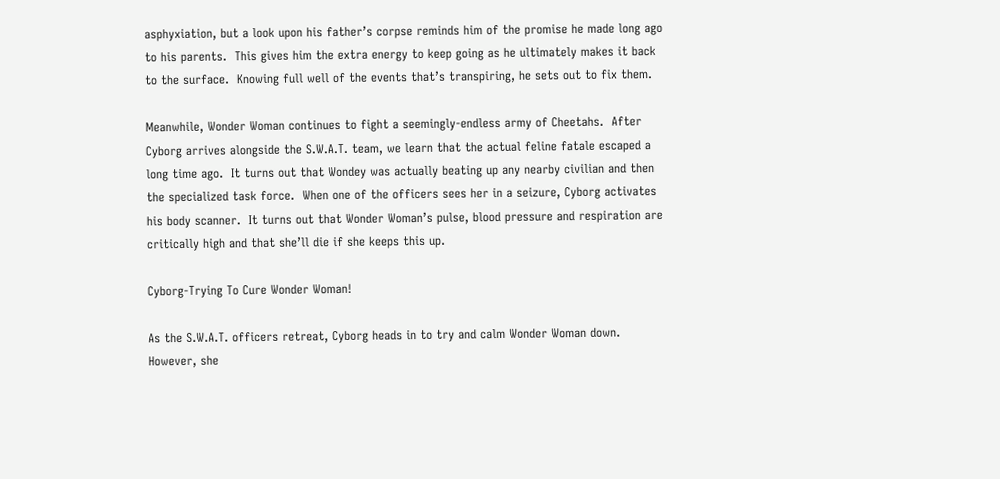asphyxiation, but a look upon his father’s corpse reminds him of the promise he made long ago to his parents.  This gives him the extra energy to keep going as he ultimately makes it back to the surface.  Knowing full well of the events that’s transpiring, he sets out to fix them.

Meanwhile, Wonder Woman continues to fight a seemingly-endless army of Cheetahs.  After Cyborg arrives alongside the S.W.A.T. team, we learn that the actual feline fatale escaped a long time ago.  It turns out that Wondey was actually beating up any nearby civilian and then the specialized task force.  When one of the officers sees her in a seizure, Cyborg activates his body scanner.  It turns out that Wonder Woman’s pulse, blood pressure and respiration are critically high and that she’ll die if she keeps this up.

Cyborg-Trying To Cure Wonder Woman!

As the S.W.A.T. officers retreat, Cyborg heads in to try and calm Wonder Woman down.  However, she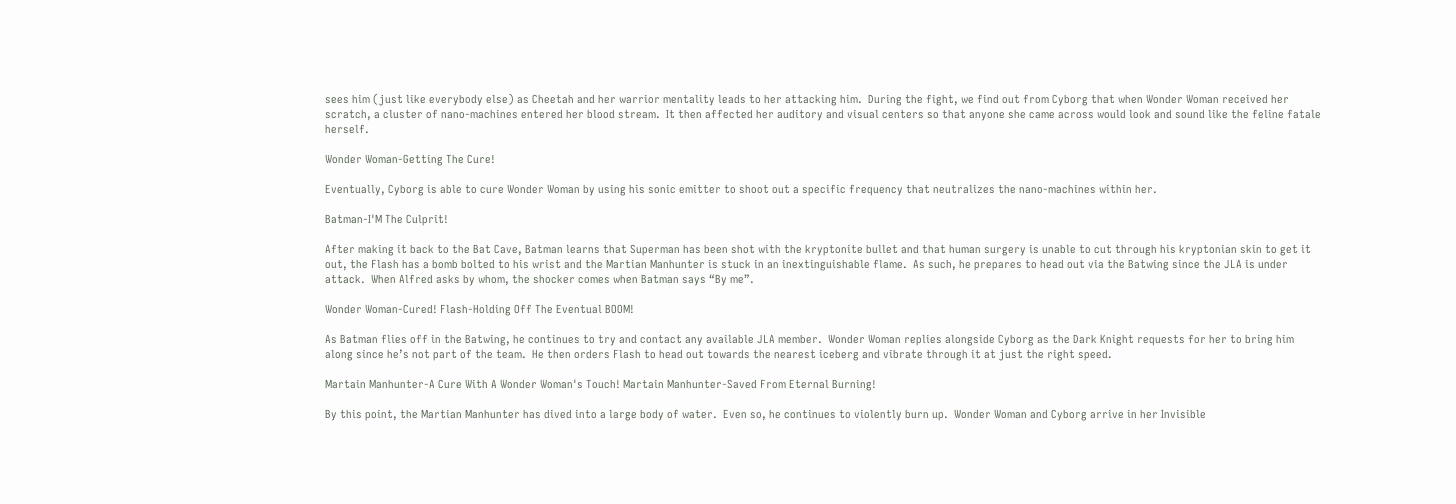sees him (just like everybody else) as Cheetah and her warrior mentality leads to her attacking him.  During the fight, we find out from Cyborg that when Wonder Woman received her scratch, a cluster of nano-machines entered her blood stream.  It then affected her auditory and visual centers so that anyone she came across would look and sound like the feline fatale herself.

Wonder Woman-Getting The Cure!

Eventually, Cyborg is able to cure Wonder Woman by using his sonic emitter to shoot out a specific frequency that neutralizes the nano-machines within her.

Batman-I'M The Culprit!

After making it back to the Bat Cave, Batman learns that Superman has been shot with the kryptonite bullet and that human surgery is unable to cut through his kryptonian skin to get it out, the Flash has a bomb bolted to his wrist and the Martian Manhunter is stuck in an inextinguishable flame.  As such, he prepares to head out via the Batwing since the JLA is under attack.  When Alfred asks by whom, the shocker comes when Batman says “By me”.

Wonder Woman-Cured! Flash-Holding Off The Eventual BOOM!

As Batman flies off in the Batwing, he continues to try and contact any available JLA member.  Wonder Woman replies alongside Cyborg as the Dark Knight requests for her to bring him along since he’s not part of the team.  He then orders Flash to head out towards the nearest iceberg and vibrate through it at just the right speed.

Martain Manhunter-A Cure With A Wonder Woman's Touch! Martain Manhunter-Saved From Eternal Burning!

By this point, the Martian Manhunter has dived into a large body of water.  Even so, he continues to violently burn up.  Wonder Woman and Cyborg arrive in her Invisible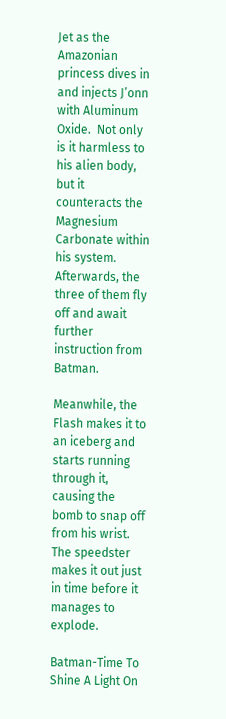Jet as the Amazonian princess dives in and injects J’onn with Aluminum Oxide.  Not only is it harmless to his alien body, but it counteracts the Magnesium Carbonate within his system.  Afterwards, the three of them fly off and await further instruction from Batman.

Meanwhile, the Flash makes it to an iceberg and starts running through it, causing the bomb to snap off from his wrist.  The speedster makes it out just in time before it manages to explode.

Batman-Time To Shine A Light On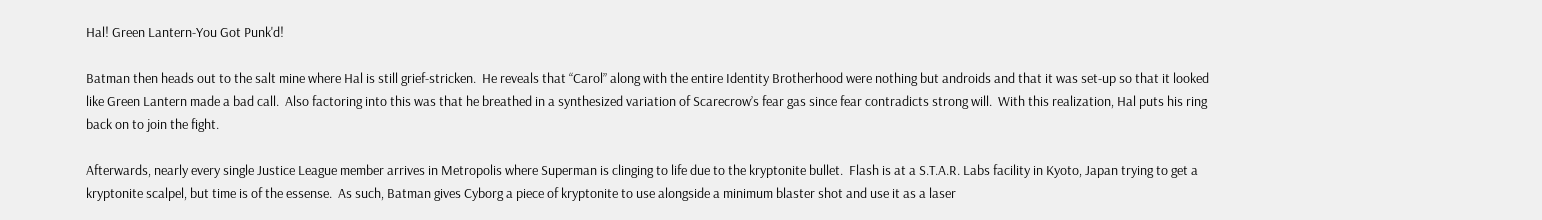Hal! Green Lantern-You Got Punk'd!

Batman then heads out to the salt mine where Hal is still grief-stricken.  He reveals that “Carol” along with the entire Identity Brotherhood were nothing but androids and that it was set-up so that it looked like Green Lantern made a bad call.  Also factoring into this was that he breathed in a synthesized variation of Scarecrow’s fear gas since fear contradicts strong will.  With this realization, Hal puts his ring back on to join the fight.

Afterwards, nearly every single Justice League member arrives in Metropolis where Superman is clinging to life due to the kryptonite bullet.  Flash is at a S.T.A.R. Labs facility in Kyoto, Japan trying to get a kryptonite scalpel, but time is of the essense.  As such, Batman gives Cyborg a piece of kryptonite to use alongside a minimum blaster shot and use it as a laser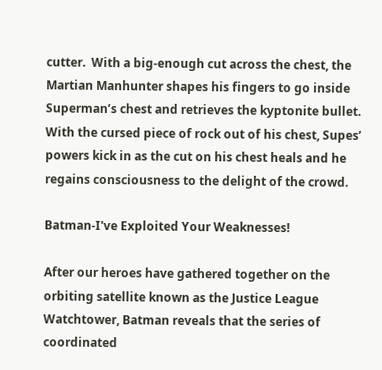cutter.  With a big-enough cut across the chest, the Martian Manhunter shapes his fingers to go inside Superman’s chest and retrieves the kyptonite bullet.  With the cursed piece of rock out of his chest, Supes’ powers kick in as the cut on his chest heals and he regains consciousness to the delight of the crowd.

Batman-I've Exploited Your Weaknesses!

After our heroes have gathered together on the orbiting satellite known as the Justice League Watchtower, Batman reveals that the series of coordinated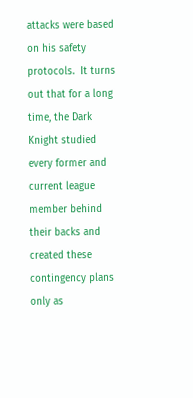attacks were based on his safety protocols.  It turns out that for a long time, the Dark Knight studied every former and current league member behind their backs and created these contingency plans only as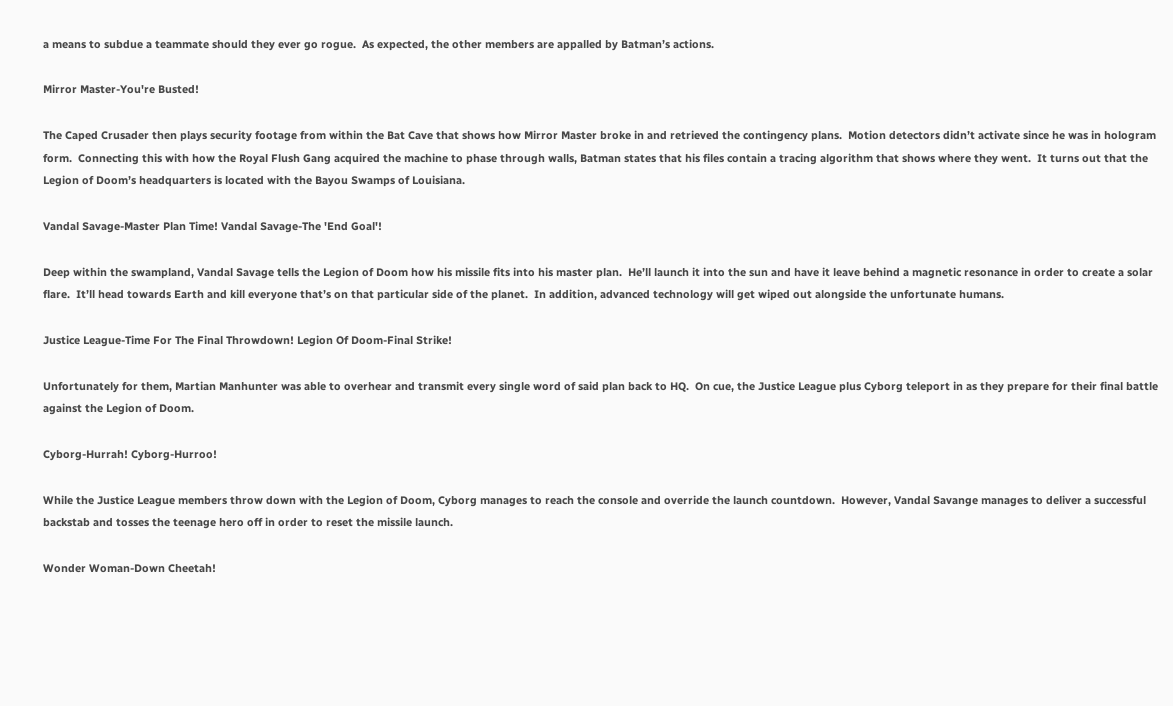a means to subdue a teammate should they ever go rogue.  As expected, the other members are appalled by Batman’s actions.

Mirror Master-You're Busted!

The Caped Crusader then plays security footage from within the Bat Cave that shows how Mirror Master broke in and retrieved the contingency plans.  Motion detectors didn’t activate since he was in hologram form.  Connecting this with how the Royal Flush Gang acquired the machine to phase through walls, Batman states that his files contain a tracing algorithm that shows where they went.  It turns out that the Legion of Doom’s headquarters is located with the Bayou Swamps of Louisiana.

Vandal Savage-Master Plan Time! Vandal Savage-The 'End Goal'!

Deep within the swampland, Vandal Savage tells the Legion of Doom how his missile fits into his master plan.  He’ll launch it into the sun and have it leave behind a magnetic resonance in order to create a solar flare.  It’ll head towards Earth and kill everyone that’s on that particular side of the planet.  In addition, advanced technology will get wiped out alongside the unfortunate humans.

Justice League-Time For The Final Throwdown! Legion Of Doom-Final Strike!

Unfortunately for them, Martian Manhunter was able to overhear and transmit every single word of said plan back to HQ.  On cue, the Justice League plus Cyborg teleport in as they prepare for their final battle against the Legion of Doom.

Cyborg-Hurrah! Cyborg-Hurroo!

While the Justice League members throw down with the Legion of Doom, Cyborg manages to reach the console and override the launch countdown.  However, Vandal Savange manages to deliver a successful backstab and tosses the teenage hero off in order to reset the missile launch.

Wonder Woman-Down Cheetah!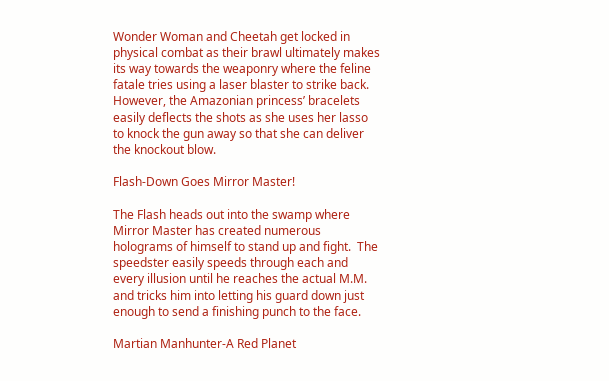Wonder Woman and Cheetah get locked in physical combat as their brawl ultimately makes its way towards the weaponry where the feline fatale tries using a laser blaster to strike back.  However, the Amazonian princess’ bracelets easily deflects the shots as she uses her lasso to knock the gun away so that she can deliver the knockout blow.

Flash-Down Goes Mirror Master!

The Flash heads out into the swamp where Mirror Master has created numerous holograms of himself to stand up and fight.  The speedster easily speeds through each and every illusion until he reaches the actual M.M. and tricks him into letting his guard down just enough to send a finishing punch to the face.

Martian Manhunter-A Red Planet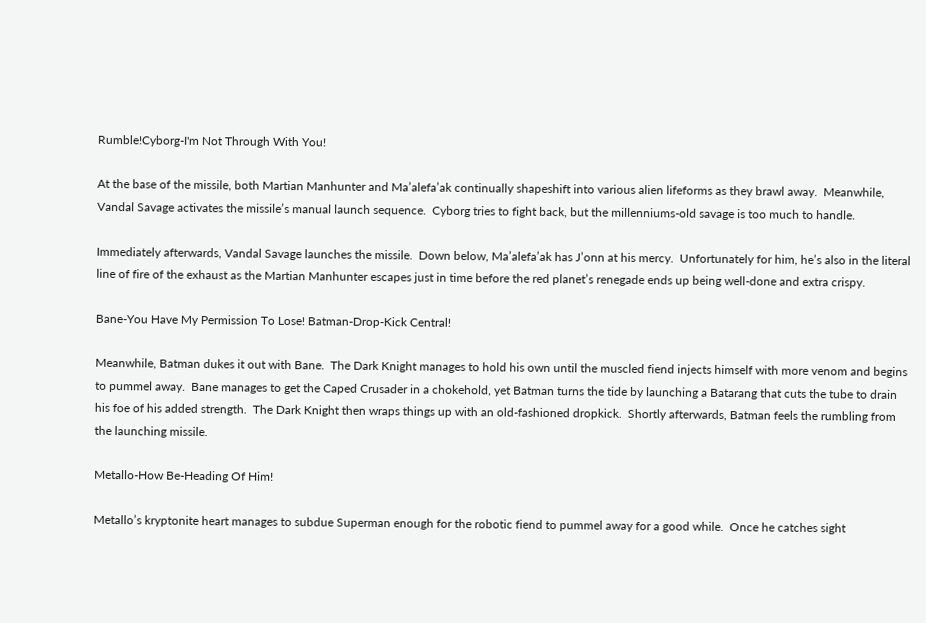Rumble!Cyborg-I'm Not Through With You!

At the base of the missile, both Martian Manhunter and Ma’alefa’ak continually shapeshift into various alien lifeforms as they brawl away.  Meanwhile, Vandal Savage activates the missile’s manual launch sequence.  Cyborg tries to fight back, but the millenniums-old savage is too much to handle.

Immediately afterwards, Vandal Savage launches the missile.  Down below, Ma’alefa’ak has J’onn at his mercy.  Unfortunately for him, he’s also in the literal line of fire of the exhaust as the Martian Manhunter escapes just in time before the red planet’s renegade ends up being well-done and extra crispy.

Bane-You Have My Permission To Lose! Batman-Drop-Kick Central!

Meanwhile, Batman dukes it out with Bane.  The Dark Knight manages to hold his own until the muscled fiend injects himself with more venom and begins to pummel away.  Bane manages to get the Caped Crusader in a chokehold, yet Batman turns the tide by launching a Batarang that cuts the tube to drain his foe of his added strength.  The Dark Knight then wraps things up with an old-fashioned dropkick.  Shortly afterwards, Batman feels the rumbling from the launching missile.

Metallo-How Be-Heading Of Him!

Metallo’s kryptonite heart manages to subdue Superman enough for the robotic fiend to pummel away for a good while.  Once he catches sight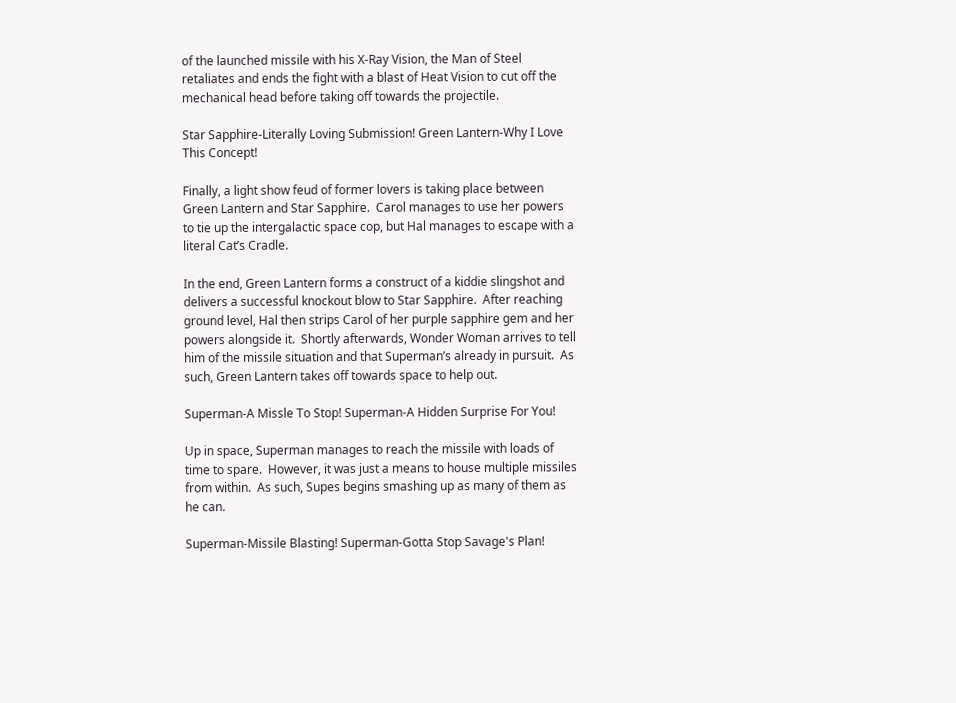of the launched missile with his X-Ray Vision, the Man of Steel retaliates and ends the fight with a blast of Heat Vision to cut off the mechanical head before taking off towards the projectile.

Star Sapphire-Literally Loving Submission! Green Lantern-Why I Love This Concept!

Finally, a light show feud of former lovers is taking place between Green Lantern and Star Sapphire.  Carol manages to use her powers to tie up the intergalactic space cop, but Hal manages to escape with a literal Cat’s Cradle.

In the end, Green Lantern forms a construct of a kiddie slingshot and delivers a successful knockout blow to Star Sapphire.  After reaching ground level, Hal then strips Carol of her purple sapphire gem and her powers alongside it.  Shortly afterwards, Wonder Woman arrives to tell him of the missile situation and that Superman’s already in pursuit.  As such, Green Lantern takes off towards space to help out.

Superman-A Missle To Stop! Superman-A Hidden Surprise For You!

Up in space, Superman manages to reach the missile with loads of time to spare.  However, it was just a means to house multiple missiles from within.  As such, Supes begins smashing up as many of them as he can.

Superman-Missile Blasting! Superman-Gotta Stop Savage's Plan!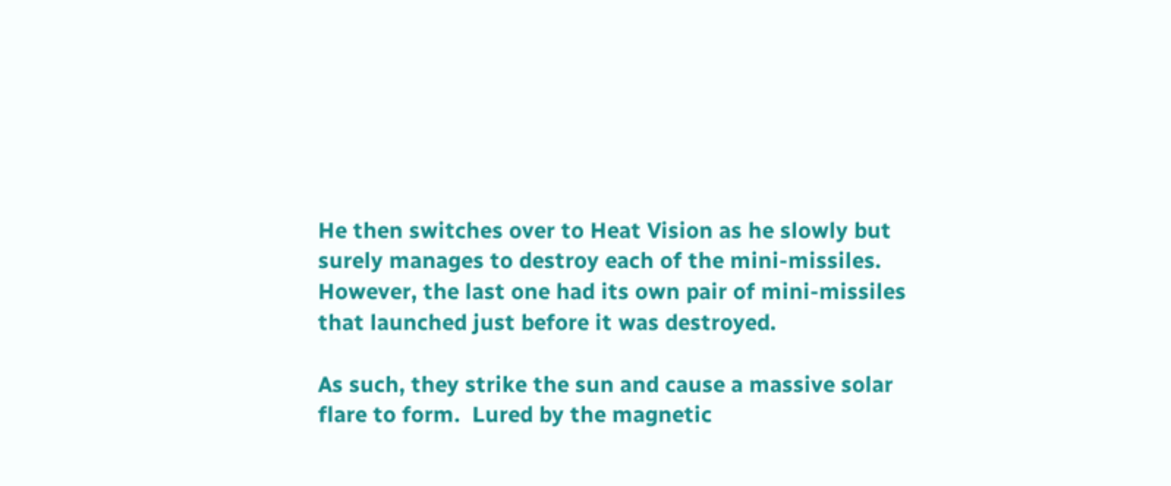He then switches over to Heat Vision as he slowly but surely manages to destroy each of the mini-missiles.  However, the last one had its own pair of mini-missiles that launched just before it was destroyed.

As such, they strike the sun and cause a massive solar flare to form.  Lured by the magnetic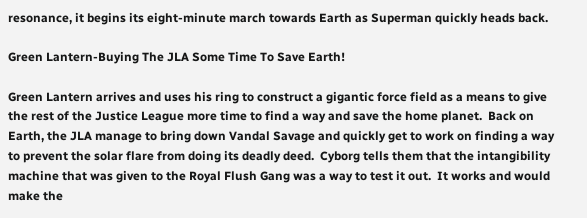resonance, it begins its eight-minute march towards Earth as Superman quickly heads back.

Green Lantern-Buying The JLA Some Time To Save Earth!

Green Lantern arrives and uses his ring to construct a gigantic force field as a means to give the rest of the Justice League more time to find a way and save the home planet.  Back on Earth, the JLA manage to bring down Vandal Savage and quickly get to work on finding a way to prevent the solar flare from doing its deadly deed.  Cyborg tells them that the intangibility machine that was given to the Royal Flush Gang was a way to test it out.  It works and would make the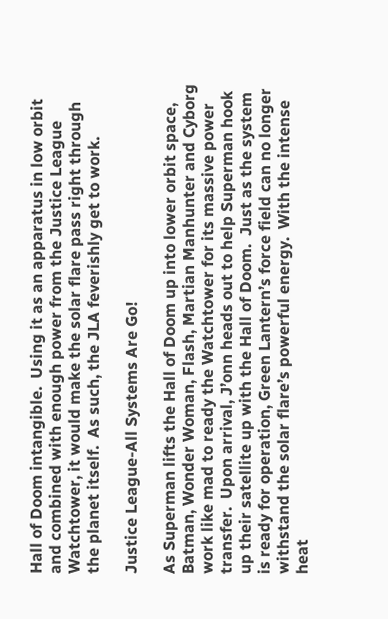Hall of Doom intangible.  Using it as an apparatus in low orbit and combined with enough power from the Justice League Watchtower, it would make the solar flare pass right through the planet itself.  As such, the JLA feverishly get to work.

Justice League-All Systems Are Go!

As Superman lifts the Hall of Doom up into lower orbit space, Batman, Wonder Woman, Flash, Martian Manhunter and Cyborg work like mad to ready the Watchtower for its massive power transfer.  Upon arrival, J’onn heads out to help Superman hook up their satellite up with the Hall of Doom.  Just as the system is ready for operation, Green Lantern’s force field can no longer withstand the solar flare’s powerful energy.  With the intense heat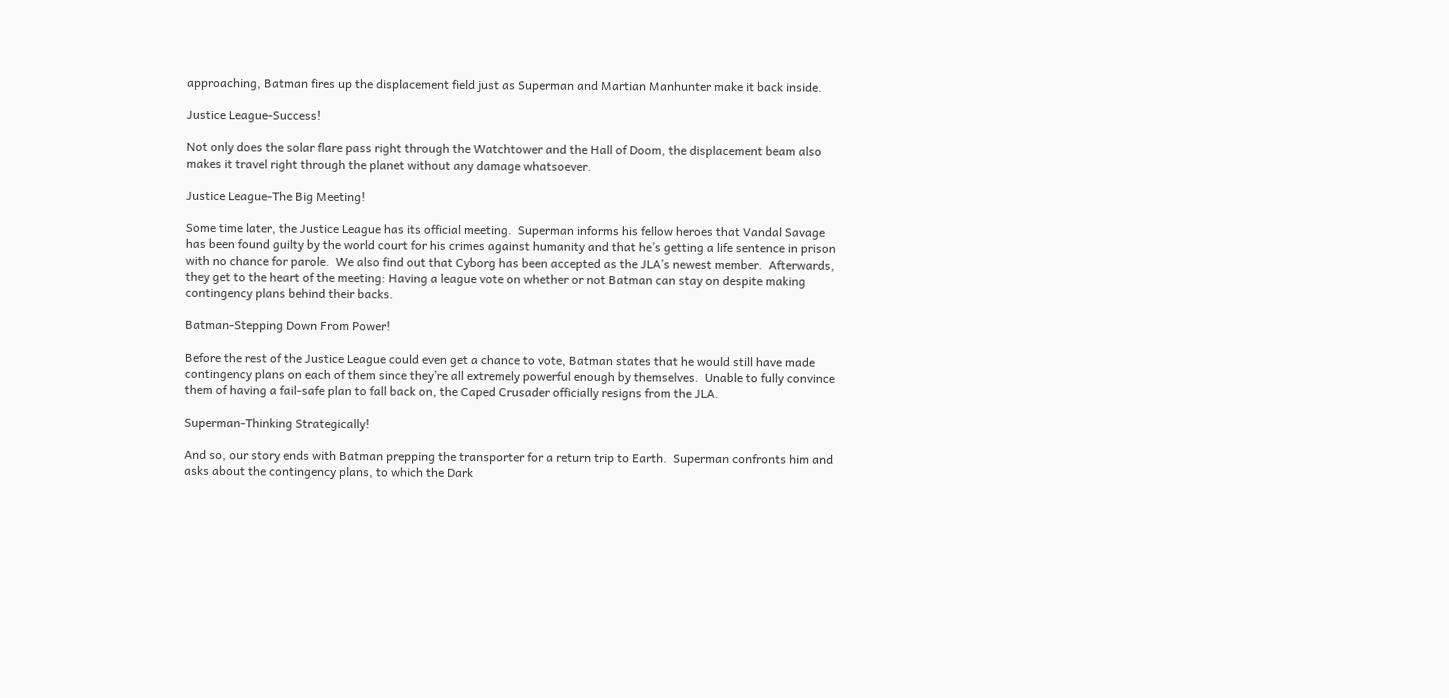approaching, Batman fires up the displacement field just as Superman and Martian Manhunter make it back inside.

Justice League-Success!

Not only does the solar flare pass right through the Watchtower and the Hall of Doom, the displacement beam also makes it travel right through the planet without any damage whatsoever.

Justice League-The Big Meeting!

Some time later, the Justice League has its official meeting.  Superman informs his fellow heroes that Vandal Savage has been found guilty by the world court for his crimes against humanity and that he’s getting a life sentence in prison with no chance for parole.  We also find out that Cyborg has been accepted as the JLA’s newest member.  Afterwards, they get to the heart of the meeting: Having a league vote on whether or not Batman can stay on despite making contingency plans behind their backs.

Batman-Stepping Down From Power!

Before the rest of the Justice League could even get a chance to vote, Batman states that he would still have made contingency plans on each of them since they’re all extremely powerful enough by themselves.  Unable to fully convince them of having a fail-safe plan to fall back on, the Caped Crusader officially resigns from the JLA.

Superman-Thinking Strategically!

And so, our story ends with Batman prepping the transporter for a return trip to Earth.  Superman confronts him and asks about the contingency plans, to which the Dark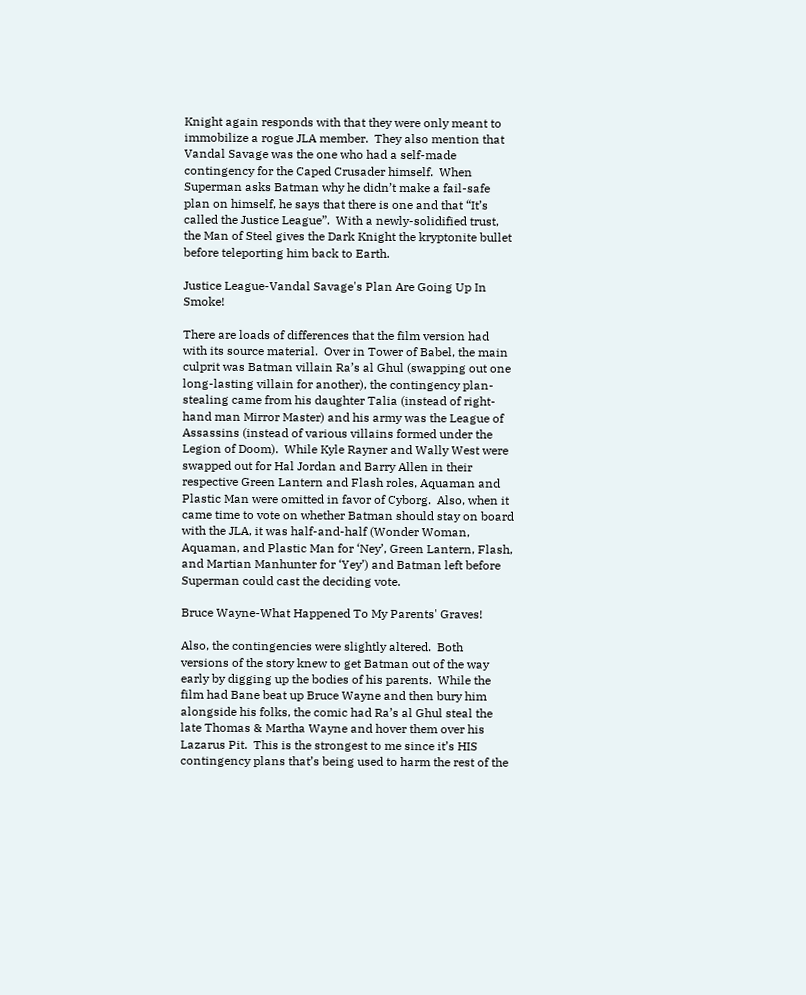Knight again responds with that they were only meant to immobilize a rogue JLA member.  They also mention that Vandal Savage was the one who had a self-made contingency for the Caped Crusader himself.  When Superman asks Batman why he didn’t make a fail-safe plan on himself, he says that there is one and that “It’s called the Justice League”.  With a newly-solidified trust, the Man of Steel gives the Dark Knight the kryptonite bullet before teleporting him back to Earth.

Justice League-Vandal Savage's Plan Are Going Up In Smoke!

There are loads of differences that the film version had with its source material.  Over in Tower of Babel, the main culprit was Batman villain Ra’s al Ghul (swapping out one long-lasting villain for another), the contingency plan-stealing came from his daughter Talia (instead of right-hand man Mirror Master) and his army was the League of Assassins (instead of various villains formed under the Legion of Doom).  While Kyle Rayner and Wally West were swapped out for Hal Jordan and Barry Allen in their respective Green Lantern and Flash roles, Aquaman and Plastic Man were omitted in favor of Cyborg.  Also, when it came time to vote on whether Batman should stay on board with the JLA, it was half-and-half (Wonder Woman, Aquaman, and Plastic Man for ‘Ney’, Green Lantern, Flash, and Martian Manhunter for ‘Yey’) and Batman left before Superman could cast the deciding vote.

Bruce Wayne-What Happened To My Parents' Graves!

Also, the contingencies were slightly altered.  Both versions of the story knew to get Batman out of the way early by digging up the bodies of his parents.  While the film had Bane beat up Bruce Wayne and then bury him alongside his folks, the comic had Ra’s al Ghul steal the late Thomas & Martha Wayne and hover them over his Lazarus Pit.  This is the strongest to me since it’s HIS contingency plans that’s being used to harm the rest of the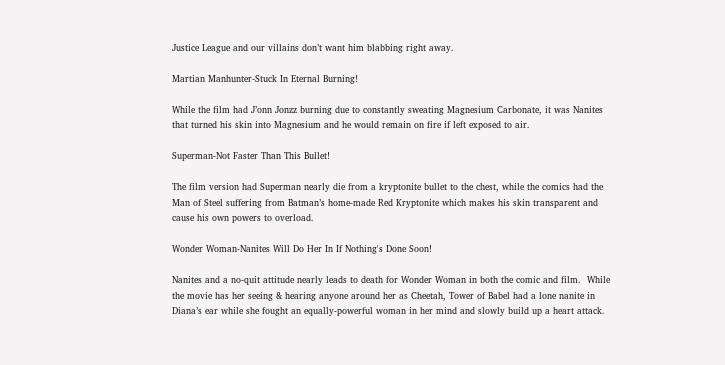Justice League and our villains don’t want him blabbing right away.

Martian Manhunter-Stuck In Eternal Burning!

While the film had J’onn Jonzz burning due to constantly sweating Magnesium Carbonate, it was Nanites that turned his skin into Magnesium and he would remain on fire if left exposed to air.

Superman-Not Faster Than This Bullet!

The film version had Superman nearly die from a kryptonite bullet to the chest, while the comics had the Man of Steel suffering from Batman’s home-made Red Kryptonite which makes his skin transparent and cause his own powers to overload.

Wonder Woman-Nanites Will Do Her In If Nothing's Done Soon!

Nanites and a no-quit attitude nearly leads to death for Wonder Woman in both the comic and film.  While the movie has her seeing & hearing anyone around her as Cheetah, Tower of Babel had a lone nanite in Diana’s ear while she fought an equally-powerful woman in her mind and slowly build up a heart attack.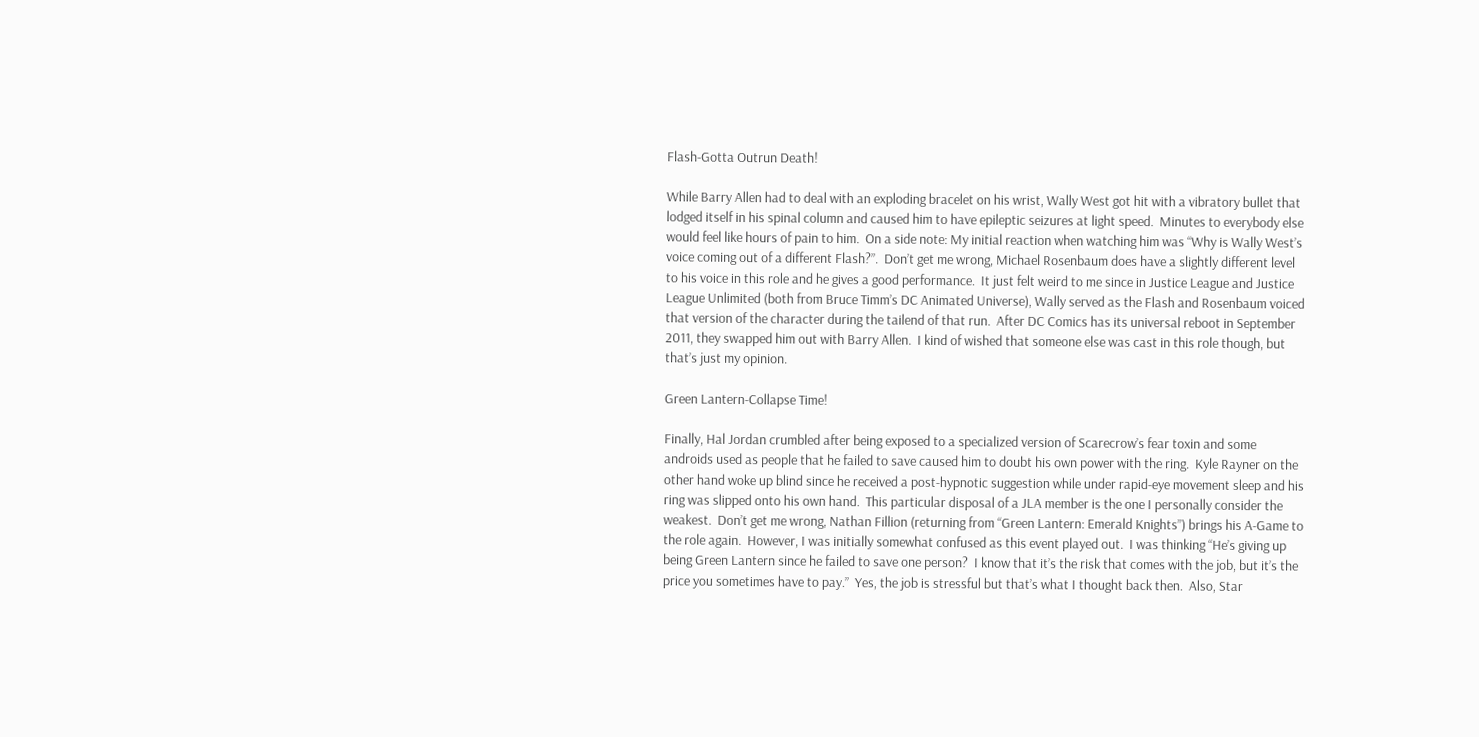Flash-Gotta Outrun Death!

While Barry Allen had to deal with an exploding bracelet on his wrist, Wally West got hit with a vibratory bullet that lodged itself in his spinal column and caused him to have epileptic seizures at light speed.  Minutes to everybody else would feel like hours of pain to him.  On a side note: My initial reaction when watching him was “Why is Wally West’s voice coming out of a different Flash?”.  Don’t get me wrong, Michael Rosenbaum does have a slightly different level to his voice in this role and he gives a good performance.  It just felt weird to me since in Justice League and Justice League Unlimited (both from Bruce Timm’s DC Animated Universe), Wally served as the Flash and Rosenbaum voiced that version of the character during the tailend of that run.  After DC Comics has its universal reboot in September 2011, they swapped him out with Barry Allen.  I kind of wished that someone else was cast in this role though, but that’s just my opinion.

Green Lantern-Collapse Time!

Finally, Hal Jordan crumbled after being exposed to a specialized version of Scarecrow’s fear toxin and some androids used as people that he failed to save caused him to doubt his own power with the ring.  Kyle Rayner on the other hand woke up blind since he received a post-hypnotic suggestion while under rapid-eye movement sleep and his ring was slipped onto his own hand.  This particular disposal of a JLA member is the one I personally consider the weakest.  Don’t get me wrong, Nathan Fillion (returning from “Green Lantern: Emerald Knights”) brings his A-Game to the role again.  However, I was initially somewhat confused as this event played out.  I was thinking “He’s giving up being Green Lantern since he failed to save one person?  I know that it’s the risk that comes with the job, but it’s the price you sometimes have to pay.”  Yes, the job is stressful but that’s what I thought back then.  Also, Star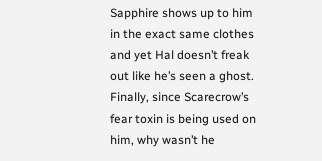Sapphire shows up to him in the exact same clothes and yet Hal doesn’t freak out like he’s seen a ghost.  Finally, since Scarecrow’s fear toxin is being used on him, why wasn’t he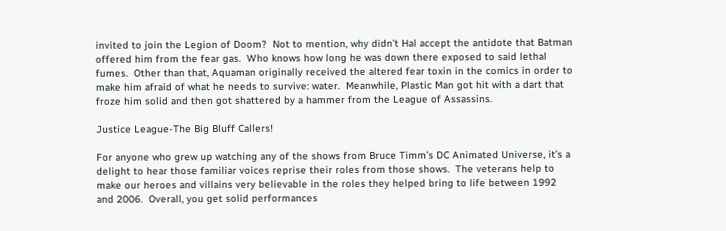invited to join the Legion of Doom?  Not to mention, why didn’t Hal accept the antidote that Batman offered him from the fear gas.  Who knows how long he was down there exposed to said lethal fumes.  Other than that, Aquaman originally received the altered fear toxin in the comics in order to make him afraid of what he needs to survive: water.  Meanwhile, Plastic Man got hit with a dart that froze him solid and then got shattered by a hammer from the League of Assassins.

Justice League-The Big Bluff Callers!

For anyone who grew up watching any of the shows from Bruce Timm’s DC Animated Universe, it’s a delight to hear those familiar voices reprise their roles from those shows.  The veterans help to make our heroes and villains very believable in the roles they helped bring to life between 1992 and 2006.  Overall, you get solid performances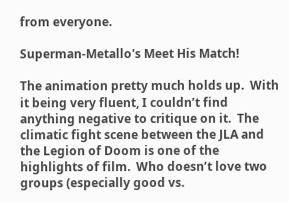from everyone.

Superman-Metallo's Meet His Match!

The animation pretty much holds up.  With it being very fluent, I couldn’t find anything negative to critique on it.  The climatic fight scene between the JLA and the Legion of Doom is one of the highlights of film.  Who doesn’t love two groups (especially good vs.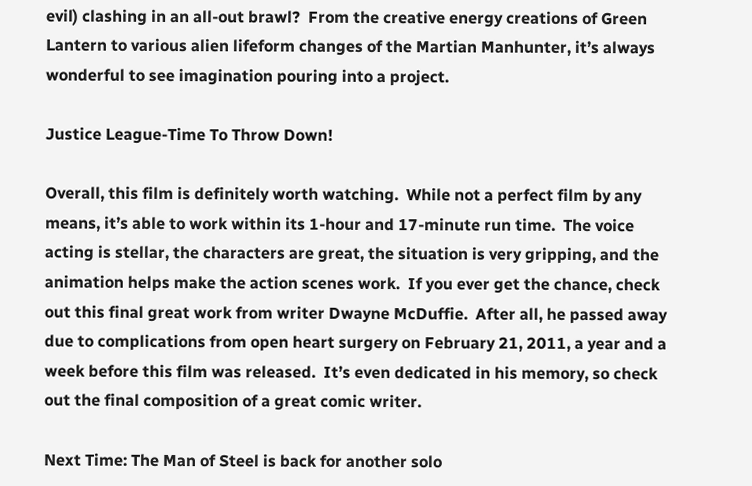evil) clashing in an all-out brawl?  From the creative energy creations of Green Lantern to various alien lifeform changes of the Martian Manhunter, it’s always wonderful to see imagination pouring into a project.

Justice League-Time To Throw Down!

Overall, this film is definitely worth watching.  While not a perfect film by any means, it’s able to work within its 1-hour and 17-minute run time.  The voice acting is stellar, the characters are great, the situation is very gripping, and the animation helps make the action scenes work.  If you ever get the chance, check out this final great work from writer Dwayne McDuffie.  After all, he passed away due to complications from open heart surgery on February 21, 2011, a year and a week before this film was released.  It’s even dedicated in his memory, so check out the final composition of a great comic writer.

Next Time: The Man of Steel is back for another solo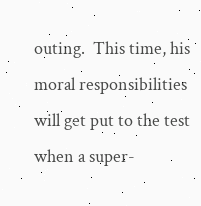outing.  This time, his moral responsibilities will get put to the test when a super-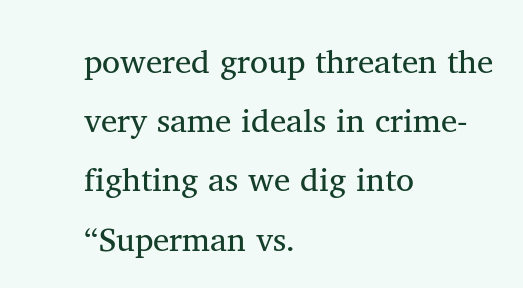powered group threaten the very same ideals in crime-fighting as we dig into “Superman vs.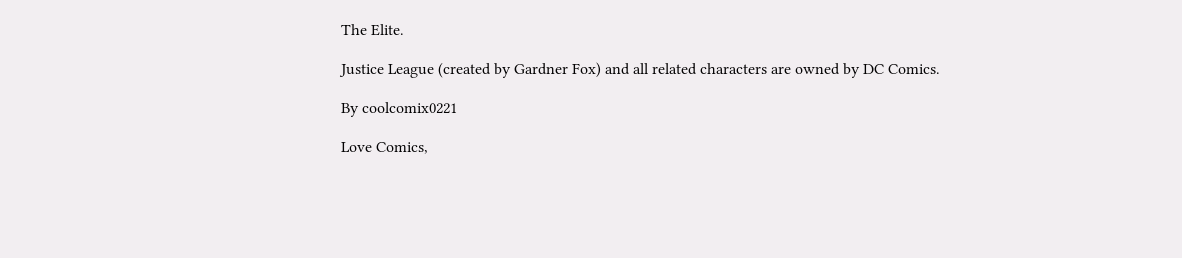The Elite.

Justice League (created by Gardner Fox) and all related characters are owned by DC Comics.

By coolcomix0221

Love Comics,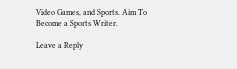Video Games, and Sports. Aim To Become a Sports Writer.

Leave a Reply